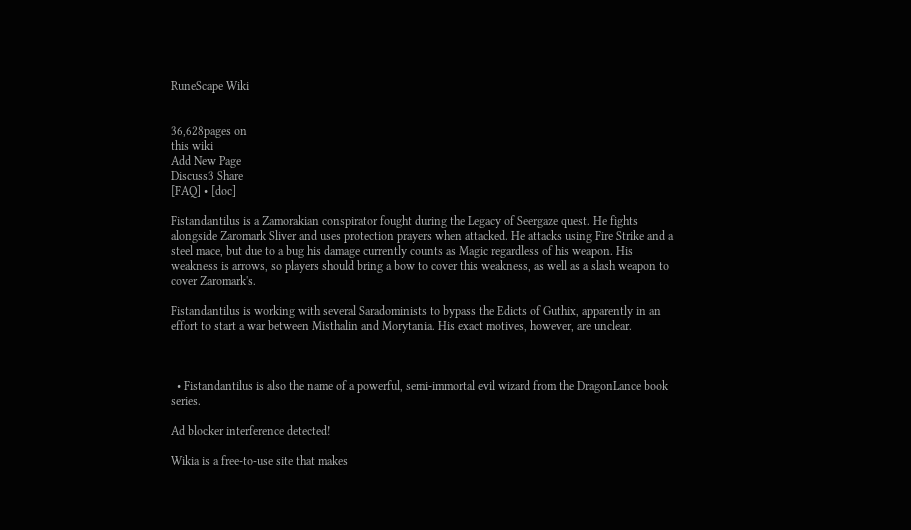RuneScape Wiki


36,628pages on
this wiki
Add New Page
Discuss3 Share
[FAQ] • [doc]

Fistandantilus is a Zamorakian conspirator fought during the Legacy of Seergaze quest. He fights alongside Zaromark Sliver and uses protection prayers when attacked. He attacks using Fire Strike and a steel mace, but due to a bug his damage currently counts as Magic regardless of his weapon. His weakness is arrows, so players should bring a bow to cover this weakness, as well as a slash weapon to cover Zaromark's.

Fistandantilus is working with several Saradominists to bypass the Edicts of Guthix, apparently in an effort to start a war between Misthalin and Morytania. His exact motives, however, are unclear.



  • Fistandantilus is also the name of a powerful, semi-immortal evil wizard from the DragonLance book series.

Ad blocker interference detected!

Wikia is a free-to-use site that makes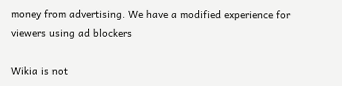money from advertising. We have a modified experience for viewers using ad blockers

Wikia is not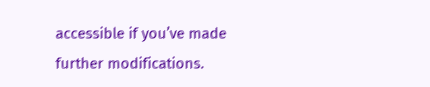accessible if you’ve made further modifications.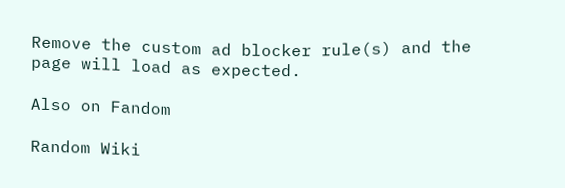Remove the custom ad blocker rule(s) and the page will load as expected.

Also on Fandom

Random Wiki